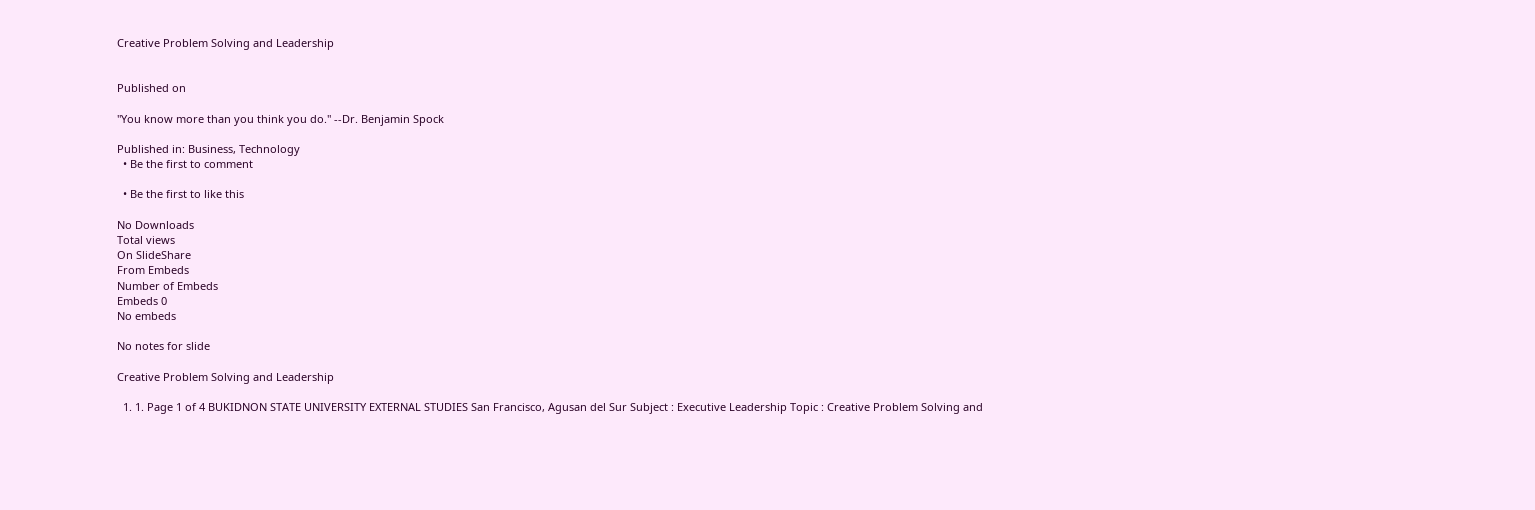Creative Problem Solving and Leadership


Published on

"You know more than you think you do." --Dr. Benjamin Spock

Published in: Business, Technology
  • Be the first to comment

  • Be the first to like this

No Downloads
Total views
On SlideShare
From Embeds
Number of Embeds
Embeds 0
No embeds

No notes for slide

Creative Problem Solving and Leadership

  1. 1. Page 1 of 4 BUKIDNON STATE UNIVERSITY EXTERNAL STUDIES San Francisco, Agusan del Sur Subject : Executive Leadership Topic : Creative Problem Solving and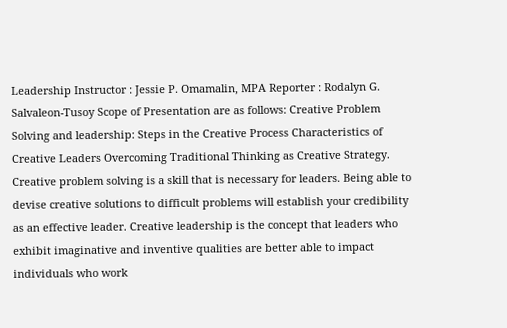Leadership Instructor : Jessie P. Omamalin, MPA Reporter : Rodalyn G. Salvaleon-Tusoy Scope of Presentation are as follows: Creative Problem Solving and leadership: Steps in the Creative Process Characteristics of Creative Leaders Overcoming Traditional Thinking as Creative Strategy. Creative problem solving is a skill that is necessary for leaders. Being able to devise creative solutions to difficult problems will establish your credibility as an effective leader. Creative leadership is the concept that leaders who exhibit imaginative and inventive qualities are better able to impact individuals who work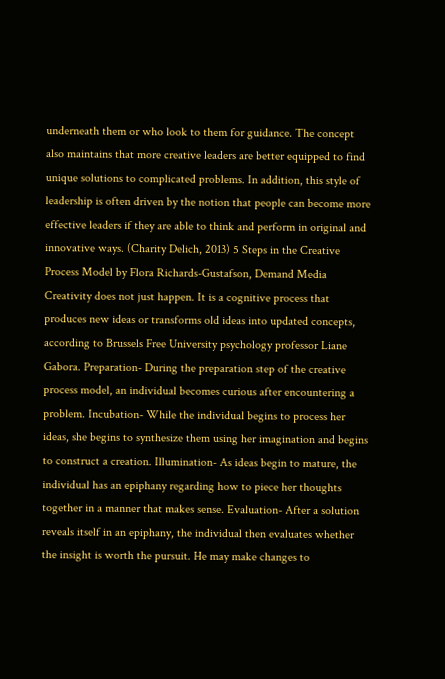underneath them or who look to them for guidance. The concept also maintains that more creative leaders are better equipped to find unique solutions to complicated problems. In addition, this style of leadership is often driven by the notion that people can become more effective leaders if they are able to think and perform in original and innovative ways. (Charity Delich, 2013) 5 Steps in the Creative Process Model by Flora Richards-Gustafson, Demand Media Creativity does not just happen. It is a cognitive process that produces new ideas or transforms old ideas into updated concepts, according to Brussels Free University psychology professor Liane Gabora. Preparation- During the preparation step of the creative process model, an individual becomes curious after encountering a problem. Incubation- While the individual begins to process her ideas, she begins to synthesize them using her imagination and begins to construct a creation. Illumination- As ideas begin to mature, the individual has an epiphany regarding how to piece her thoughts together in a manner that makes sense. Evaluation- After a solution reveals itself in an epiphany, the individual then evaluates whether the insight is worth the pursuit. He may make changes to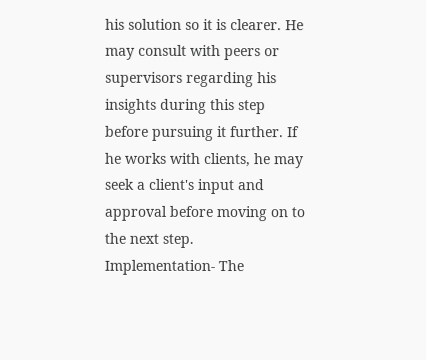his solution so it is clearer. He may consult with peers or supervisors regarding his insights during this step before pursuing it further. If he works with clients, he may seek a client's input and approval before moving on to the next step. Implementation- The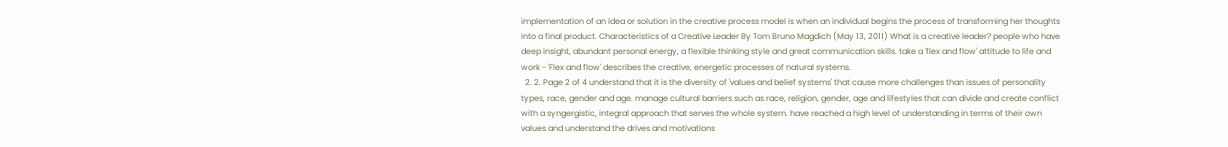implementation of an idea or solution in the creative process model is when an individual begins the process of transforming her thoughts into a final product. Characteristics of a Creative Leader By Tom Bruno Magdich (May 13, 2011) What is a creative leader? people who have deep insight, abundant personal energy, a flexible thinking style and great communication skills. take a 'flex and flow' attitude to life and work - 'Flex and flow' describes the creative, energetic processes of natural systems.
  2. 2. Page 2 of 4 understand that it is the diversity of 'values and belief systems' that cause more challenges than issues of personality types, race, gender and age. manage cultural barriers such as race, religion, gender, age and lifestyles that can divide and create conflict with a syngergistic, integral approach that serves the whole system. have reached a high level of understanding in terms of their own values and understand the drives and motivations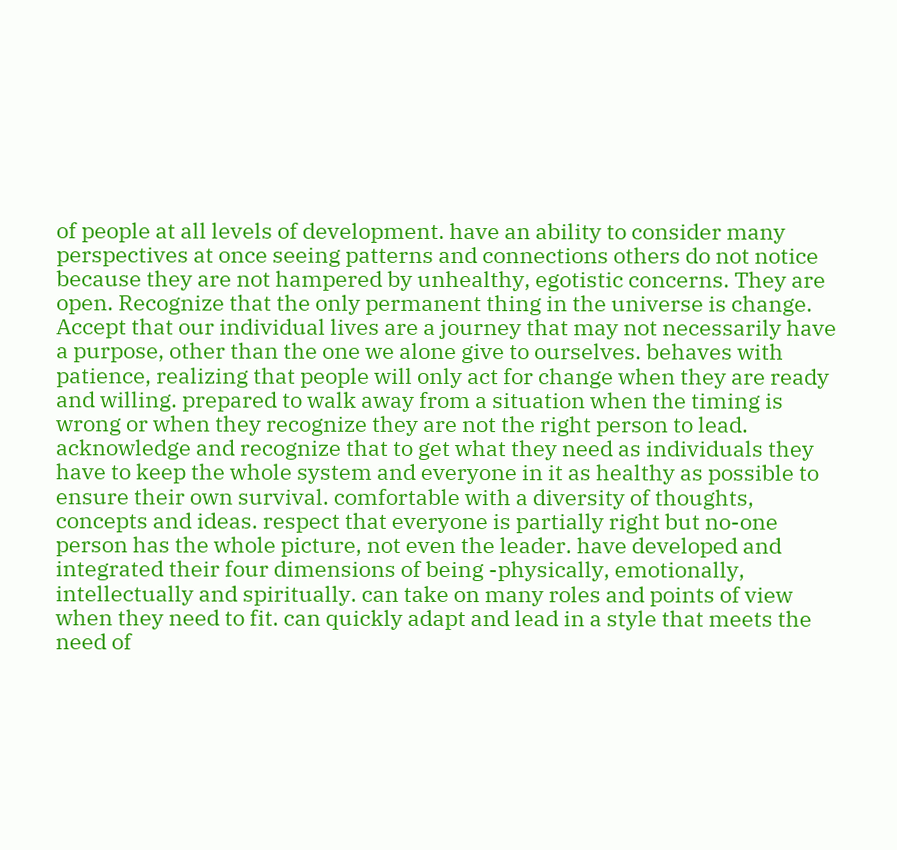of people at all levels of development. have an ability to consider many perspectives at once seeing patterns and connections others do not notice because they are not hampered by unhealthy, egotistic concerns. They are open. Recognize that the only permanent thing in the universe is change. Accept that our individual lives are a journey that may not necessarily have a purpose, other than the one we alone give to ourselves. behaves with patience, realizing that people will only act for change when they are ready and willing. prepared to walk away from a situation when the timing is wrong or when they recognize they are not the right person to lead. acknowledge and recognize that to get what they need as individuals they have to keep the whole system and everyone in it as healthy as possible to ensure their own survival. comfortable with a diversity of thoughts, concepts and ideas. respect that everyone is partially right but no-one person has the whole picture, not even the leader. have developed and integrated their four dimensions of being -physically, emotionally, intellectually and spiritually. can take on many roles and points of view when they need to fit. can quickly adapt and lead in a style that meets the need of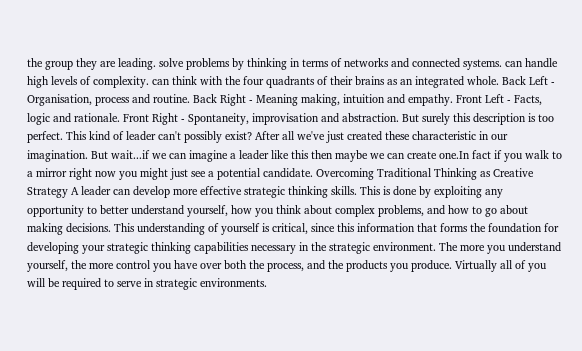the group they are leading. solve problems by thinking in terms of networks and connected systems. can handle high levels of complexity. can think with the four quadrants of their brains as an integrated whole. Back Left - Organisation, process and routine. Back Right - Meaning making, intuition and empathy. Front Left - Facts, logic and rationale. Front Right - Spontaneity, improvisation and abstraction. But surely this description is too perfect. This kind of leader can't possibly exist? After all we've just created these characteristic in our imagination. But wait...if we can imagine a leader like this then maybe we can create one.In fact if you walk to a mirror right now you might just see a potential candidate. Overcoming Traditional Thinking as Creative Strategy A leader can develop more effective strategic thinking skills. This is done by exploiting any opportunity to better understand yourself, how you think about complex problems, and how to go about making decisions. This understanding of yourself is critical, since this information that forms the foundation for developing your strategic thinking capabilities necessary in the strategic environment. The more you understand yourself, the more control you have over both the process, and the products you produce. Virtually all of you will be required to serve in strategic environments.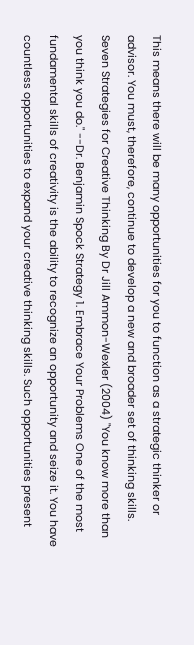This means there will be many opportunities for you to function as a strategic thinker or advisor. You must, therefore, continue to develop a new and broader set of thinking skills. Seven Strategies for Creative Thinking By Dr Jill Ammon-Wexler (2004) "You know more than you think you do." --Dr. Benjamin Spock Strategy 1. Embrace Your Problems One of the most fundamental skills of creativity is the ability to recognize an opportunity and seize it. You have countless opportunities to expand your creative thinking skills. Such opportunities present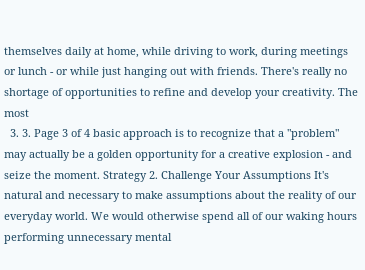themselves daily at home, while driving to work, during meetings or lunch - or while just hanging out with friends. There's really no shortage of opportunities to refine and develop your creativity. The most
  3. 3. Page 3 of 4 basic approach is to recognize that a "problem" may actually be a golden opportunity for a creative explosion - and seize the moment. Strategy 2. Challenge Your Assumptions It's natural and necessary to make assumptions about the reality of our everyday world. We would otherwise spend all of our waking hours performing unnecessary mental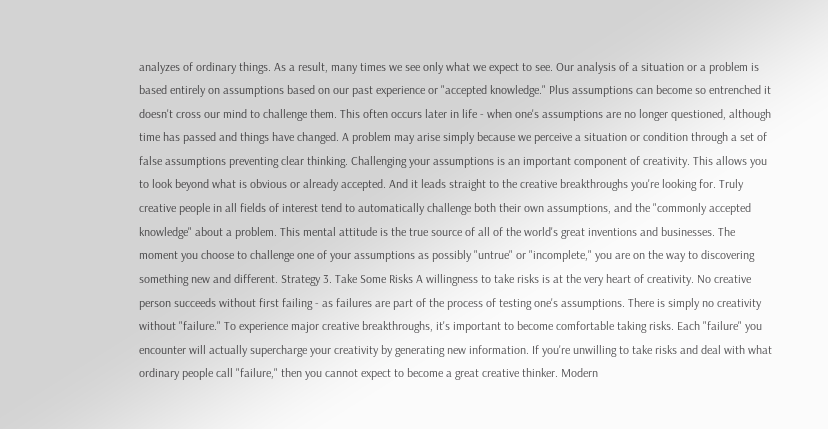analyzes of ordinary things. As a result, many times we see only what we expect to see. Our analysis of a situation or a problem is based entirely on assumptions based on our past experience or "accepted knowledge." Plus assumptions can become so entrenched it doesn't cross our mind to challenge them. This often occurs later in life - when one's assumptions are no longer questioned, although time has passed and things have changed. A problem may arise simply because we perceive a situation or condition through a set of false assumptions preventing clear thinking. Challenging your assumptions is an important component of creativity. This allows you to look beyond what is obvious or already accepted. And it leads straight to the creative breakthroughs you're looking for. Truly creative people in all fields of interest tend to automatically challenge both their own assumptions, and the "commonly accepted knowledge" about a problem. This mental attitude is the true source of all of the world's great inventions and businesses. The moment you choose to challenge one of your assumptions as possibly "untrue" or "incomplete," you are on the way to discovering something new and different. Strategy 3. Take Some Risks A willingness to take risks is at the very heart of creativity. No creative person succeeds without first failing - as failures are part of the process of testing one's assumptions. There is simply no creativity without "failure." To experience major creative breakthroughs, it's important to become comfortable taking risks. Each "failure" you encounter will actually supercharge your creativity by generating new information. If you're unwilling to take risks and deal with what ordinary people call "failure," then you cannot expect to become a great creative thinker. Modern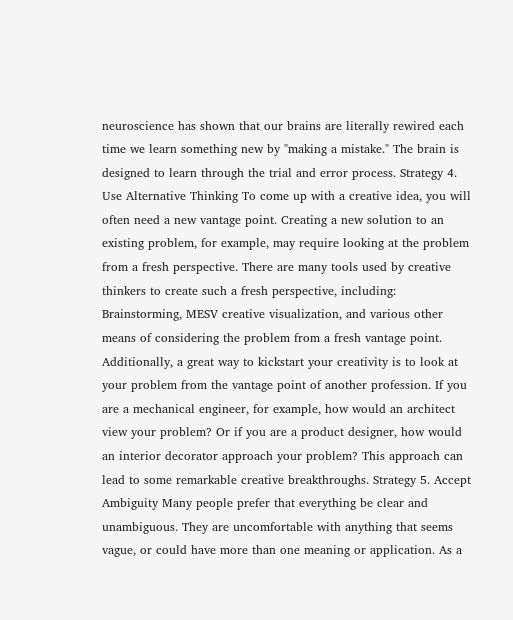neuroscience has shown that our brains are literally rewired each time we learn something new by "making a mistake." The brain is designed to learn through the trial and error process. Strategy 4. Use Alternative Thinking To come up with a creative idea, you will often need a new vantage point. Creating a new solution to an existing problem, for example, may require looking at the problem from a fresh perspective. There are many tools used by creative thinkers to create such a fresh perspective, including: Brainstorming, MESV creative visualization, and various other means of considering the problem from a fresh vantage point. Additionally, a great way to kickstart your creativity is to look at your problem from the vantage point of another profession. If you are a mechanical engineer, for example, how would an architect view your problem? Or if you are a product designer, how would an interior decorator approach your problem? This approach can lead to some remarkable creative breakthroughs. Strategy 5. Accept Ambiguity Many people prefer that everything be clear and unambiguous. They are uncomfortable with anything that seems vague, or could have more than one meaning or application. As a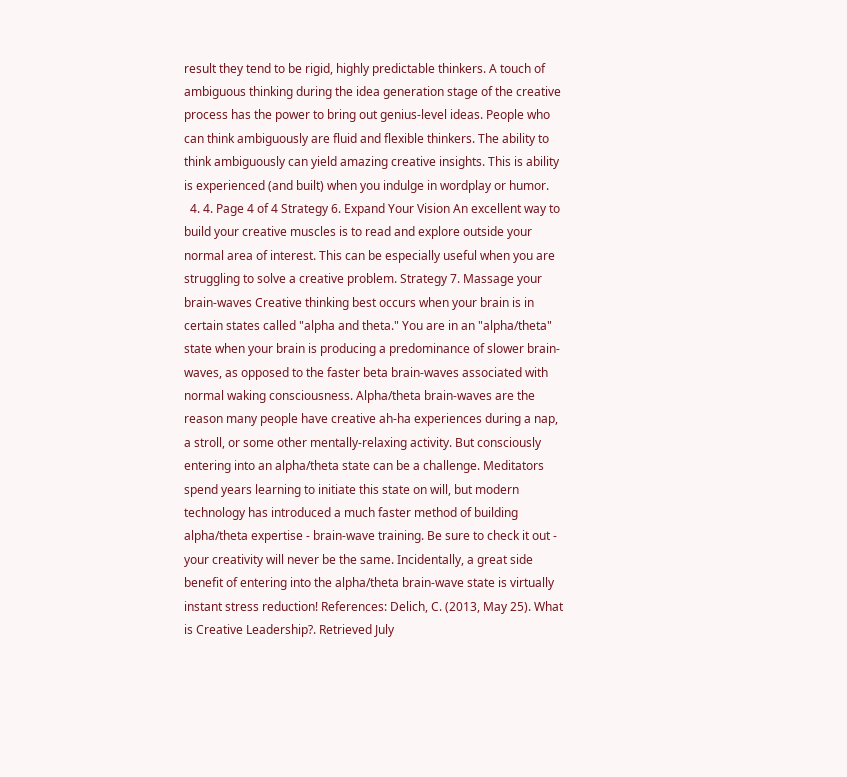result they tend to be rigid, highly predictable thinkers. A touch of ambiguous thinking during the idea generation stage of the creative process has the power to bring out genius-level ideas. People who can think ambiguously are fluid and flexible thinkers. The ability to think ambiguously can yield amazing creative insights. This is ability is experienced (and built) when you indulge in wordplay or humor.
  4. 4. Page 4 of 4 Strategy 6. Expand Your Vision An excellent way to build your creative muscles is to read and explore outside your normal area of interest. This can be especially useful when you are struggling to solve a creative problem. Strategy 7. Massage your brain-waves Creative thinking best occurs when your brain is in certain states called "alpha and theta." You are in an "alpha/theta" state when your brain is producing a predominance of slower brain-waves, as opposed to the faster beta brain-waves associated with normal waking consciousness. Alpha/theta brain-waves are the reason many people have creative ah-ha experiences during a nap, a stroll, or some other mentally-relaxing activity. But consciously entering into an alpha/theta state can be a challenge. Meditators spend years learning to initiate this state on will, but modern technology has introduced a much faster method of building alpha/theta expertise - brain-wave training. Be sure to check it out - your creativity will never be the same. Incidentally, a great side benefit of entering into the alpha/theta brain-wave state is virtually instant stress reduction! References: Delich, C. (2013, May 25). What is Creative Leadership?. Retrieved July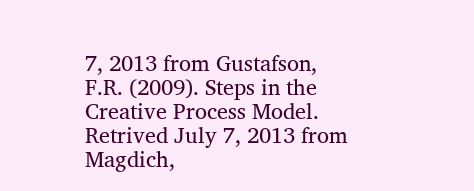7, 2013 from Gustafson, F.R. (2009). Steps in the Creative Process Model. Retrived July 7, 2013 from Magdich,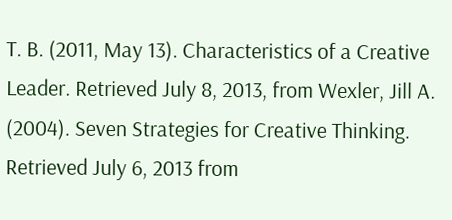T. B. (2011, May 13). Characteristics of a Creative Leader. Retrieved July 8, 2013, from Wexler, Jill A. (2004). Seven Strategies for Creative Thinking. Retrieved July 6, 2013 from